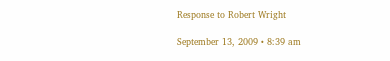Response to Robert Wright

September 13, 2009 • 8:39 am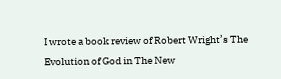I wrote a book review of Robert Wright’s The Evolution of God in The New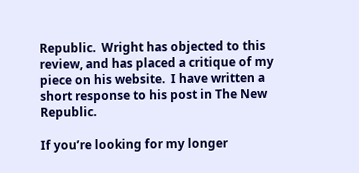Republic.  Wright has objected to this review, and has placed a critique of my piece on his website.  I have written a short response to his post in The New Republic.

If you’re looking for my longer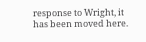response to Wright, it has been moved here.